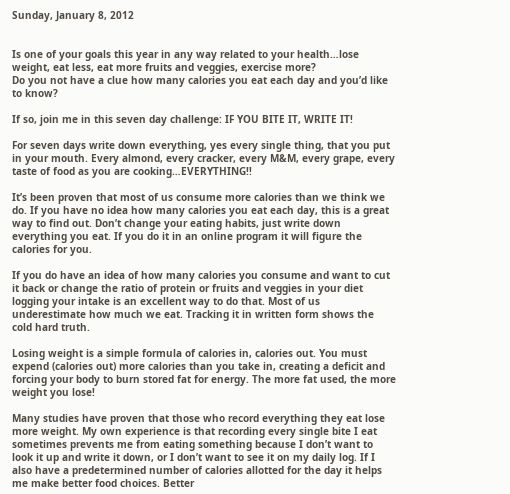Sunday, January 8, 2012


Is one of your goals this year in any way related to your health…lose weight, eat less, eat more fruits and veggies, exercise more?
Do you not have a clue how many calories you eat each day and you’d like to know?

If so, join me in this seven day challenge: IF YOU BITE IT, WRITE IT!

For seven days write down everything, yes every single thing, that you put in your mouth. Every almond, every cracker, every M&M, every grape, every taste of food as you are cooking…EVERYTHING!!

It’s been proven that most of us consume more calories than we think we do. If you have no idea how many calories you eat each day, this is a great way to find out. Don’t change your eating habits, just write down everything you eat. If you do it in an online program it will figure the calories for you.

If you do have an idea of how many calories you consume and want to cut it back or change the ratio of protein or fruits and veggies in your diet logging your intake is an excellent way to do that. Most of us underestimate how much we eat. Tracking it in written form shows the cold hard truth.

Losing weight is a simple formula of calories in, calories out. You must expend (calories out) more calories than you take in, creating a deficit and forcing your body to burn stored fat for energy. The more fat used, the more weight you lose!

Many studies have proven that those who record everything they eat lose more weight. My own experience is that recording every single bite I eat sometimes prevents me from eating something because I don’t want to look it up and write it down, or I don’t want to see it on my daily log. If I also have a predetermined number of calories allotted for the day it helps me make better food choices. Better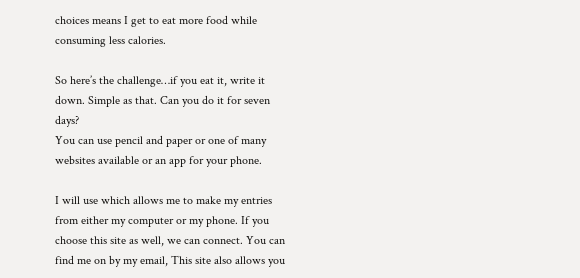choices means I get to eat more food while consuming less calories.

So here’s the challenge…if you eat it, write it down. Simple as that. Can you do it for seven days?
You can use pencil and paper or one of many websites available or an app for your phone.

I will use which allows me to make my entries from either my computer or my phone. If you choose this site as well, we can connect. You can find me on by my email, This site also allows you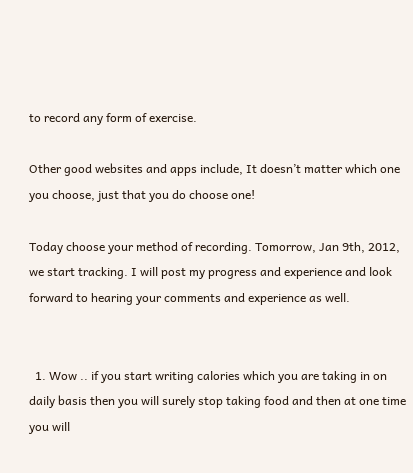to record any form of exercise.

Other good websites and apps include, It doesn’t matter which one you choose, just that you do choose one!

Today choose your method of recording. Tomorrow, Jan 9th, 2012, we start tracking. I will post my progress and experience and look forward to hearing your comments and experience as well.


  1. Wow .. if you start writing calories which you are taking in on daily basis then you will surely stop taking food and then at one time you will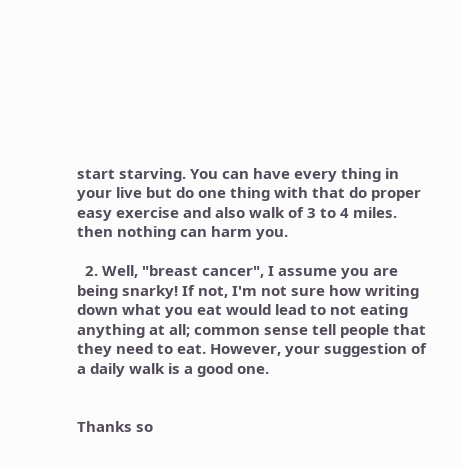start starving. You can have every thing in your live but do one thing with that do proper easy exercise and also walk of 3 to 4 miles. then nothing can harm you.

  2. Well, "breast cancer", I assume you are being snarky! If not, I'm not sure how writing down what you eat would lead to not eating anything at all; common sense tell people that they need to eat. However, your suggestion of a daily walk is a good one.


Thanks so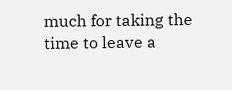much for taking the time to leave a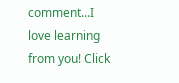comment...I love learning from you! Click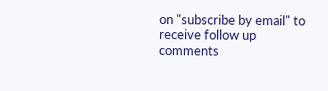on "subscribe by email" to receive follow up comments